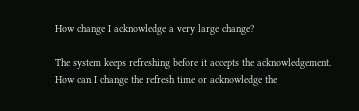How change I acknowledge a very large change?

The system keeps refreshing before it accepts the acknowledgement.
How can I change the refresh time or acknowledge the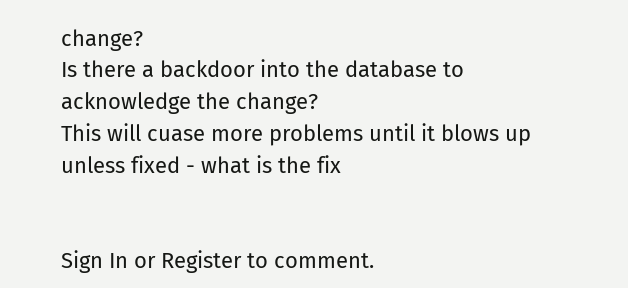change?
Is there a backdoor into the database to acknowledge the change?
This will cuase more problems until it blows up unless fixed - what is the fix


Sign In or Register to comment.